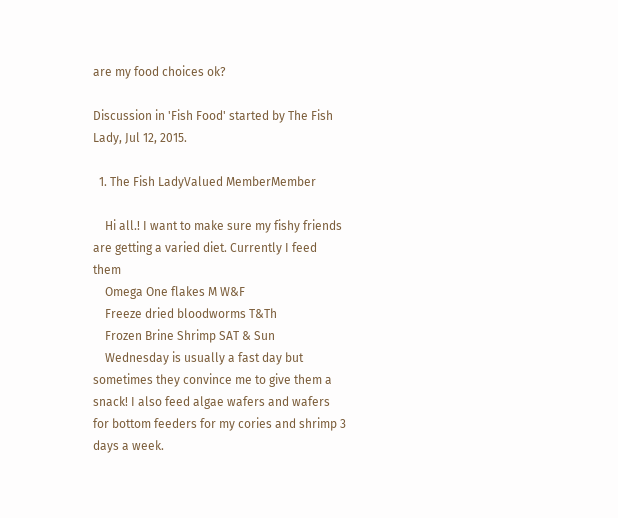are my food choices ok?

Discussion in 'Fish Food' started by The Fish Lady, Jul 12, 2015.

  1. The Fish LadyValued MemberMember

    Hi all.! I want to make sure my fishy friends are getting a varied diet. Currently I feed them
    Omega One flakes M W&F
    Freeze dried bloodworms T&Th
    Frozen Brine Shrimp SAT & Sun
    Wednesday is usually a fast day but sometimes they convince me to give them a snack! I also feed algae wafers and wafers for bottom feeders for my cories and shrimp 3 days a week.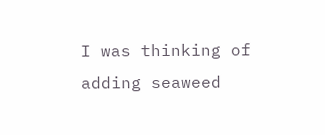I was thinking of adding seaweed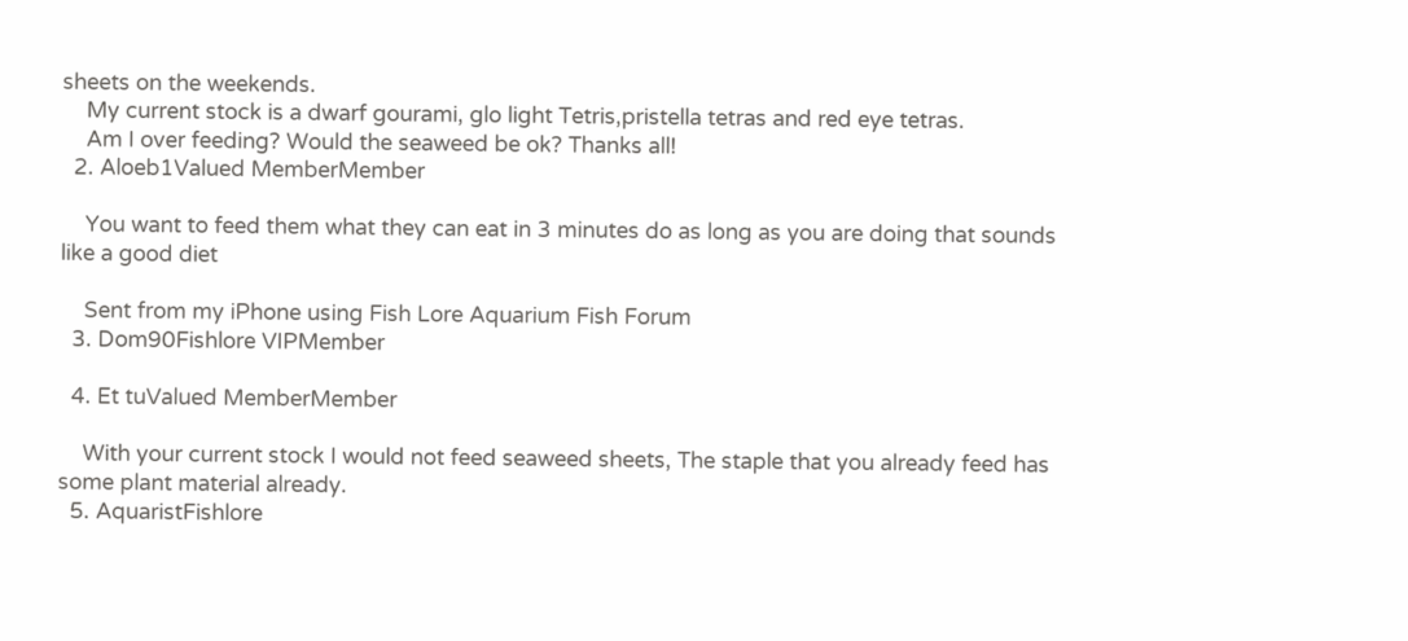sheets on the weekends.
    My current stock is a dwarf gourami, glo light Tetris,pristella tetras and red eye tetras.
    Am I over feeding? Would the seaweed be ok? Thanks all!
  2. Aloeb1Valued MemberMember

    You want to feed them what they can eat in 3 minutes do as long as you are doing that sounds like a good diet

    Sent from my iPhone using Fish Lore Aquarium Fish Forum
  3. Dom90Fishlore VIPMember

  4. Et tuValued MemberMember

    With your current stock I would not feed seaweed sheets, The staple that you already feed has some plant material already.
  5. AquaristFishlore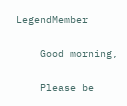LegendMember

    Good morning,

    Please be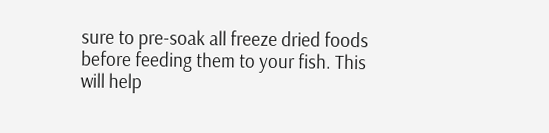sure to pre-soak all freeze dried foods before feeding them to your fish. This will help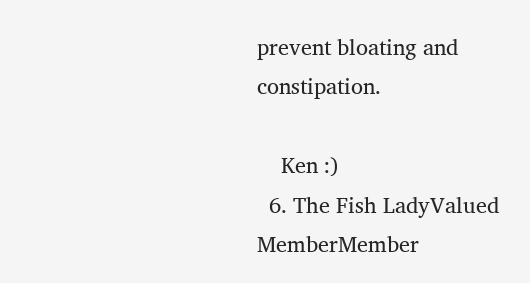prevent bloating and constipation.

    Ken :)
  6. The Fish LadyValued MemberMember